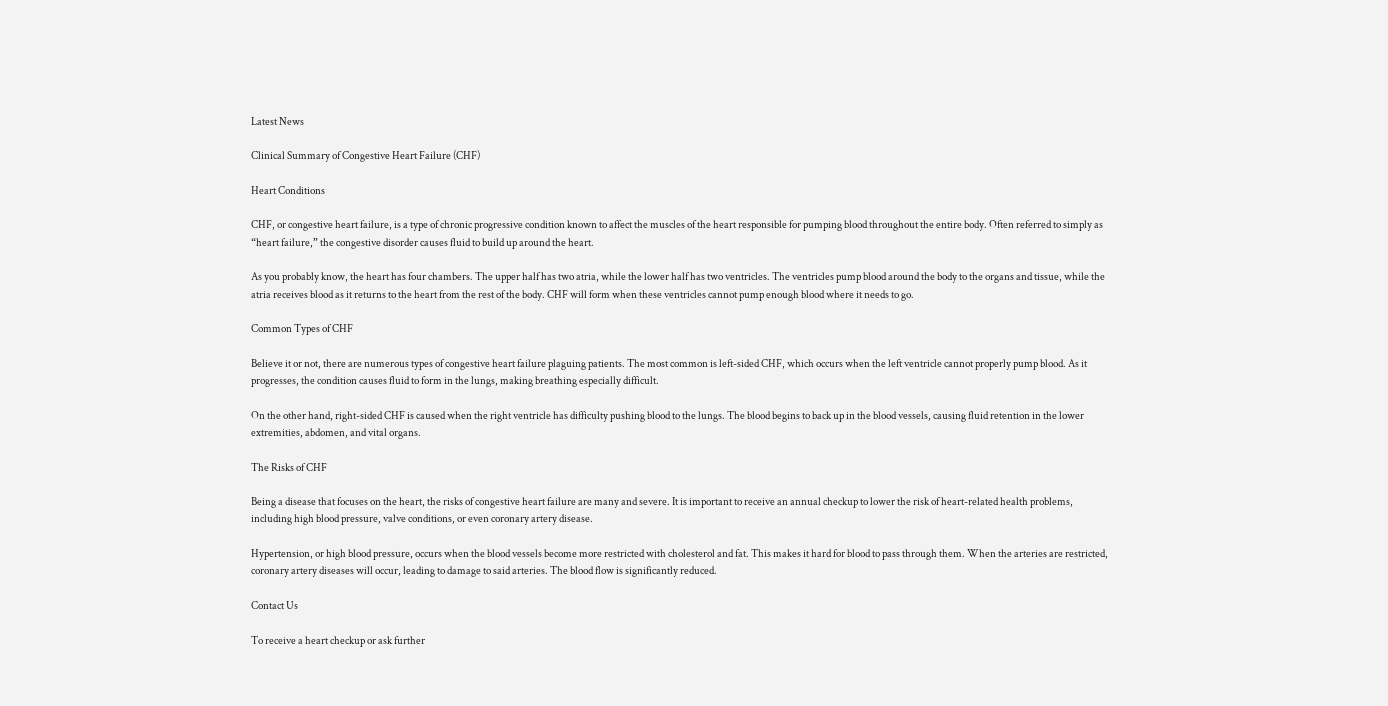Latest News

Clinical Summary of Congestive Heart Failure (CHF)

Heart Conditions

CHF, or congestive heart failure, is a type of chronic progressive condition known to affect the muscles of the heart responsible for pumping blood throughout the entire body. Often referred to simply as “heart failure,” the congestive disorder causes fluid to build up around the heart.

As you probably know, the heart has four chambers. The upper half has two atria, while the lower half has two ventricles. The ventricles pump blood around the body to the organs and tissue, while the atria receives blood as it returns to the heart from the rest of the body. CHF will form when these ventricles cannot pump enough blood where it needs to go.

Common Types of CHF

Believe it or not, there are numerous types of congestive heart failure plaguing patients. The most common is left-sided CHF, which occurs when the left ventricle cannot properly pump blood. As it progresses, the condition causes fluid to form in the lungs, making breathing especially difficult.

On the other hand, right-sided CHF is caused when the right ventricle has difficulty pushing blood to the lungs. The blood begins to back up in the blood vessels, causing fluid retention in the lower extremities, abdomen, and vital organs.

The Risks of CHF

Being a disease that focuses on the heart, the risks of congestive heart failure are many and severe. It is important to receive an annual checkup to lower the risk of heart-related health problems, including high blood pressure, valve conditions, or even coronary artery disease.

Hypertension, or high blood pressure, occurs when the blood vessels become more restricted with cholesterol and fat. This makes it hard for blood to pass through them. When the arteries are restricted, coronary artery diseases will occur, leading to damage to said arteries. The blood flow is significantly reduced.

Contact Us

To receive a heart checkup or ask further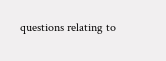questions relating to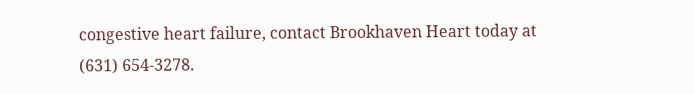congestive heart failure, contact Brookhaven Heart today at (631) 654-3278.